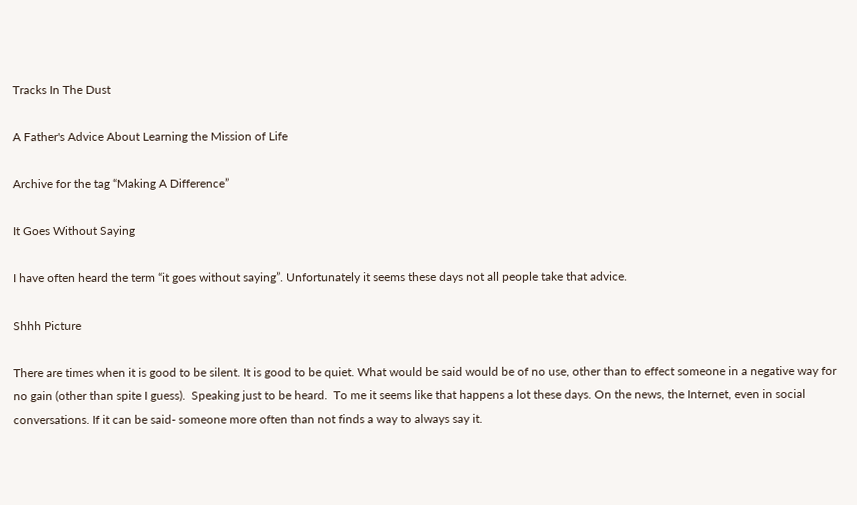Tracks In The Dust

A Father's Advice About Learning the Mission of Life

Archive for the tag “Making A Difference”

It Goes Without Saying

I have often heard the term “it goes without saying”. Unfortunately it seems these days not all people take that advice.

Shhh Picture

There are times when it is good to be silent. It is good to be quiet. What would be said would be of no use, other than to effect someone in a negative way for no gain (other than spite I guess).  Speaking just to be heard.  To me it seems like that happens a lot these days. On the news, the Internet, even in social conversations. If it can be said- someone more often than not finds a way to always say it.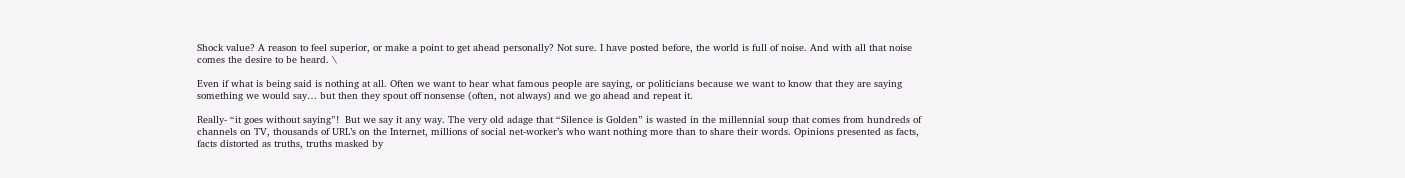Shock value? A reason to feel superior, or make a point to get ahead personally? Not sure. I have posted before, the world is full of noise. And with all that noise comes the desire to be heard. \

Even if what is being said is nothing at all. Often we want to hear what famous people are saying, or politicians because we want to know that they are saying something we would say… but then they spout off nonsense (often, not always) and we go ahead and repeat it.

Really- “it goes without saying”!  But we say it any way. The very old adage that “Silence is Golden” is wasted in the millennial soup that comes from hundreds of channels on TV, thousands of URL’s on the Internet, millions of social net-worker’s who want nothing more than to share their words. Opinions presented as facts, facts distorted as truths, truths masked by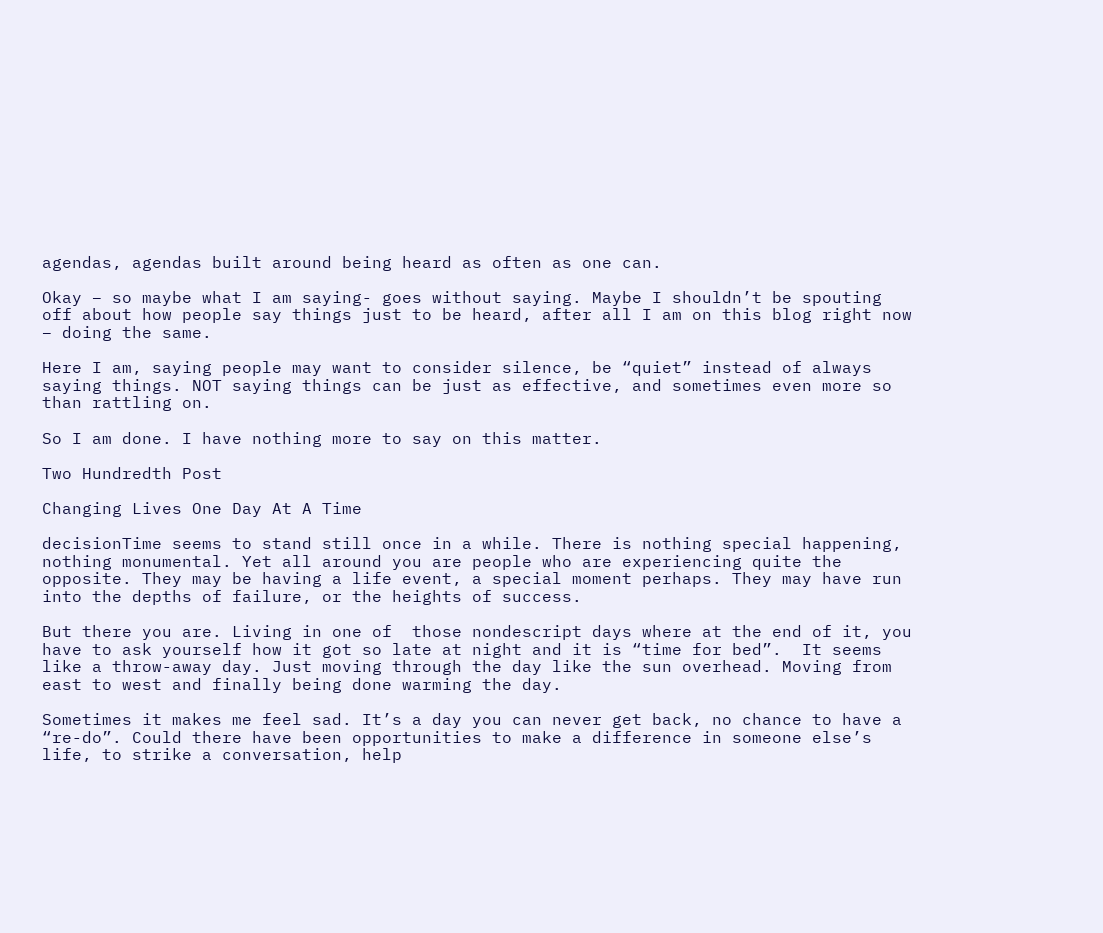agendas, agendas built around being heard as often as one can.

Okay – so maybe what I am saying- goes without saying. Maybe I shouldn’t be spouting off about how people say things just to be heard, after all I am on this blog right now – doing the same.

Here I am, saying people may want to consider silence, be “quiet” instead of always saying things. NOT saying things can be just as effective, and sometimes even more so than rattling on.

So I am done. I have nothing more to say on this matter.

Two Hundredth Post

Changing Lives One Day At A Time

decisionTime seems to stand still once in a while. There is nothing special happening, nothing monumental. Yet all around you are people who are experiencing quite the opposite. They may be having a life event, a special moment perhaps. They may have run into the depths of failure, or the heights of success.

But there you are. Living in one of  those nondescript days where at the end of it, you have to ask yourself how it got so late at night and it is “time for bed”.  It seems like a throw-away day. Just moving through the day like the sun overhead. Moving from east to west and finally being done warming the day.

Sometimes it makes me feel sad. It’s a day you can never get back, no chance to have a “re-do”. Could there have been opportunities to make a difference in someone else’s  life, to strike a conversation, help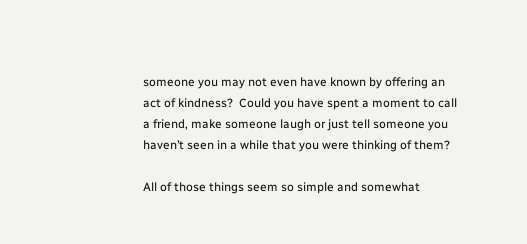someone you may not even have known by offering an act of kindness?  Could you have spent a moment to call a friend, make someone laugh or just tell someone you haven’t seen in a while that you were thinking of them?

All of those things seem so simple and somewhat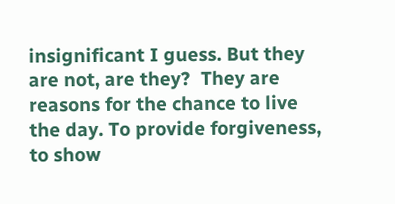insignificant I guess. But they are not, are they?  They are reasons for the chance to live the day. To provide forgiveness, to show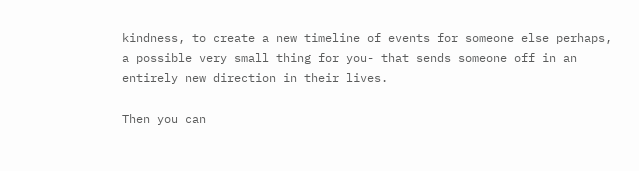kindness, to create a new timeline of events for someone else perhaps, a possible very small thing for you- that sends someone off in an entirely new direction in their lives.

Then you can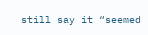still say it “seemed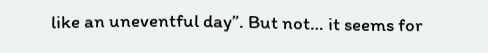like an uneventful day”. But not… it seems for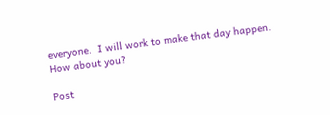everyone.  I will work to make that day happen. How about you?

Post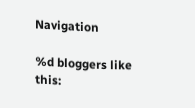Navigation

%d bloggers like this: